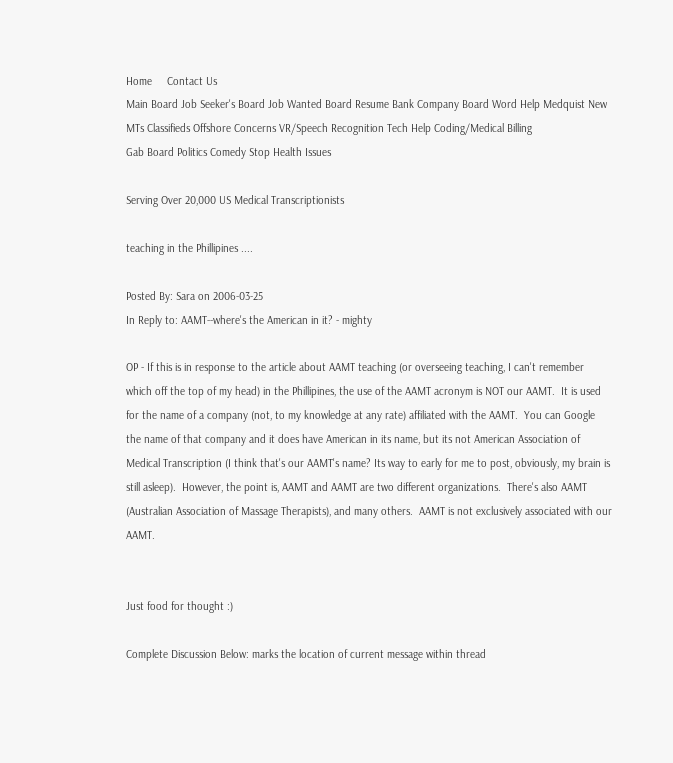Home     Contact Us
Main Board Job Seeker's Board Job Wanted Board Resume Bank Company Board Word Help Medquist New MTs Classifieds Offshore Concerns VR/Speech Recognition Tech Help Coding/Medical Billing
Gab Board Politics Comedy Stop Health Issues

Serving Over 20,000 US Medical Transcriptionists

teaching in the Phillipines ....

Posted By: Sara on 2006-03-25
In Reply to: AAMT--where's the American in it? - mighty

OP - If this is in response to the article about AAMT teaching (or overseeing teaching, I can't remember which off the top of my head) in the Phillipines, the use of the AAMT acronym is NOT our AAMT.  It is used for the name of a company (not, to my knowledge at any rate) affiliated with the AAMT.  You can Google the name of that company and it does have American in its name, but its not American Association of Medical Transcription (I think that's our AAMT's name? Its way to early for me to post, obviously, my brain is still asleep).  However, the point is, AAMT and AAMT are two different organizations.  There's also AAMT (Australian Association of Massage Therapists), and many others.  AAMT is not exclusively associated with our AAMT.


Just food for thought :)

Complete Discussion Below: marks the location of current message within thread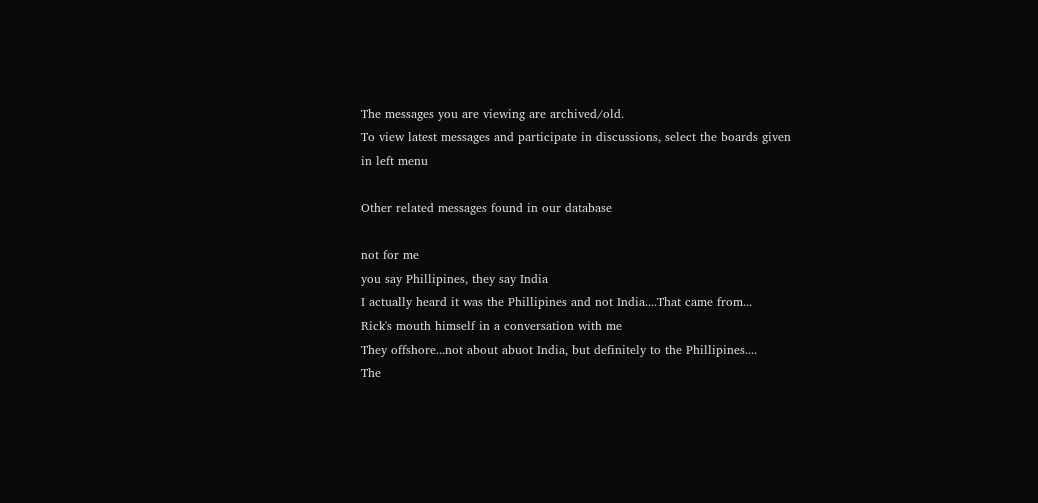The messages you are viewing are archived/old.
To view latest messages and participate in discussions, select the boards given in left menu

Other related messages found in our database

not for me
you say Phillipines, they say India
I actually heard it was the Phillipines and not India....That came from...
Rick's mouth himself in a conversation with me
They offshore...not about abuot India, but definitely to the Phillipines....
The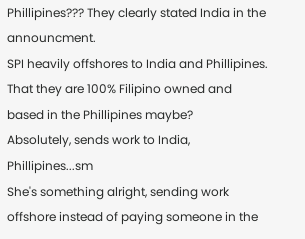Phillipines??? They clearly stated India in the announcment.
SPI heavily offshores to India and Phillipines.
That they are 100% Filipino owned and based in the Phillipines maybe?
Absolutely, sends work to India, Phillipines...sm
She's something alright, sending work offshore instead of paying someone in the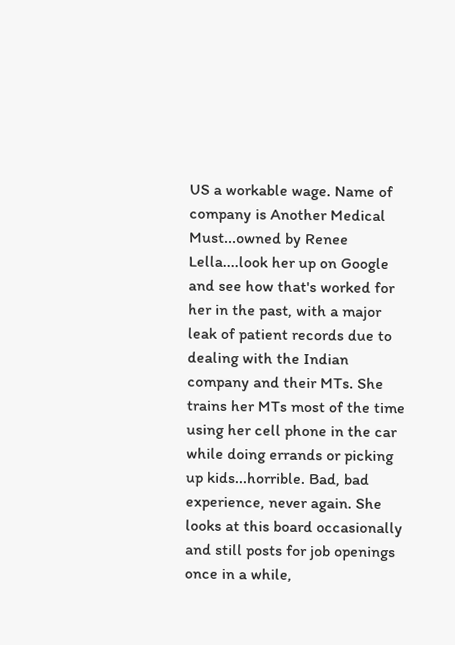US a workable wage. Name of company is Another Medical Must...owned by Renee Lella....look her up on Google and see how that's worked for her in the past, with a major leak of patient records due to dealing with the Indian company and their MTs. She trains her MTs most of the time using her cell phone in the car while doing errands or picking up kids...horrible. Bad, bad experience, never again. She looks at this board occasionally and still posts for job openings once in a while,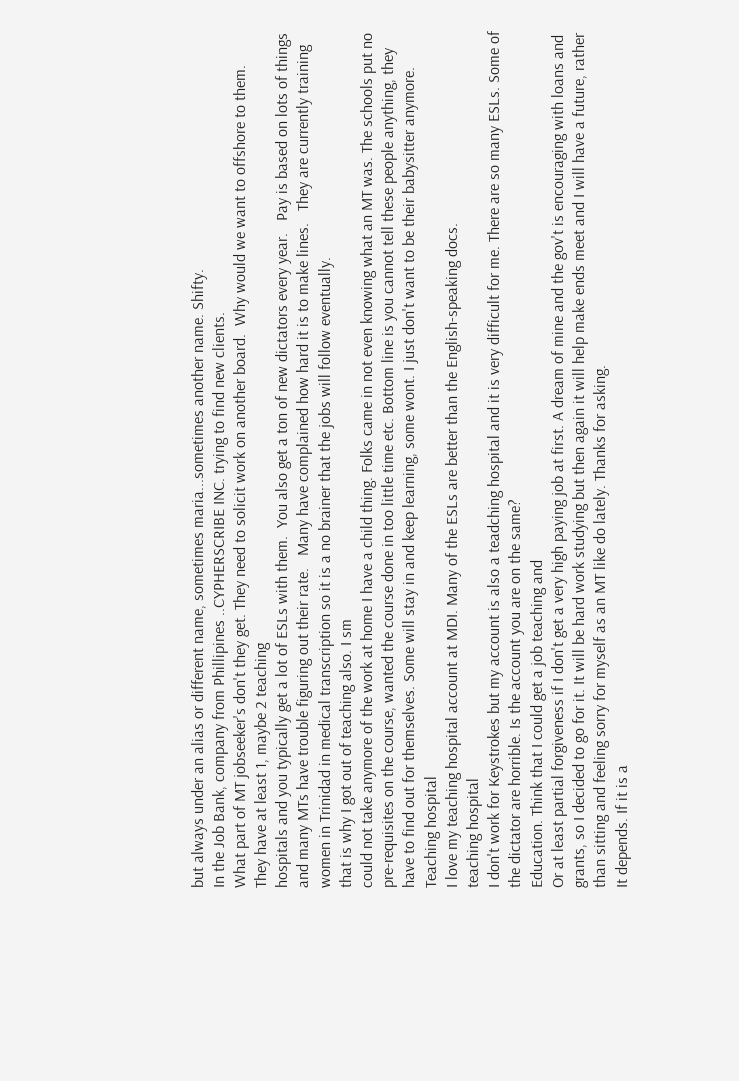but always under an alias or different name, sometimes maria...sometimes another name. Shifty.
In the Job Bank, company from Phillipines ..CYPHERSCRIBE INC. trying to find new clients.
What part of MT jobseeker's don't they get. They need to solicit work on another board.  Why would we want to offshore to them.
They have at least 1, maybe 2 teaching
hospitals and you typically get a lot of ESLs with them.  You also get a ton of new dictators every year.   Pay is based on lots of things and many MTs have trouble figuring out their rate.   Many have complained how hard it is to make lines.   They are currently training women in Trinidad in medical transcription so it is a no brainer that the jobs will follow eventually.
that is why I got out of teaching also. I sm
could not take anymore of the work at home I have a child thing. Folks came in not even knowing what an MT was. The schools put no pre-requisites on the course, wanted the course done in too little time etc. Bottom line is you cannot tell these people anything, they have to find out for themselves. Some will stay in and keep learning, some wont. I just don't want to be their babysitter anymore.
Teaching hospital
I love my teaching hospital account at MDI. Many of the ESLs are better than the English-speaking docs.
teaching hospital
I don't work for Keystrokes but my account is also a teadching hospital and it is very difficult for me. There are so many ESLs. Some of the dictator are horrible. Is the account you are on the same?
Education. Think that I could get a job teaching and
Or at least partial forgiveness if I don't get a very high paying job at first. A dream of mine and the gov't is encouraging with loans and grants, so I decided to go for it. It will be hard work studying but then again it will help make ends meet and I will have a future, rather than sitting and feeling sorry for myself as an MT like do lately. Thanks for asking.
It depends. If it is a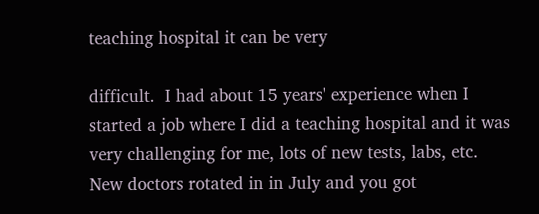teaching hospital it can be very

difficult.  I had about 15 years' experience when I started a job where I did a teaching hospital and it was very challenging for me, lots of new tests, labs, etc.  New doctors rotated in in July and you got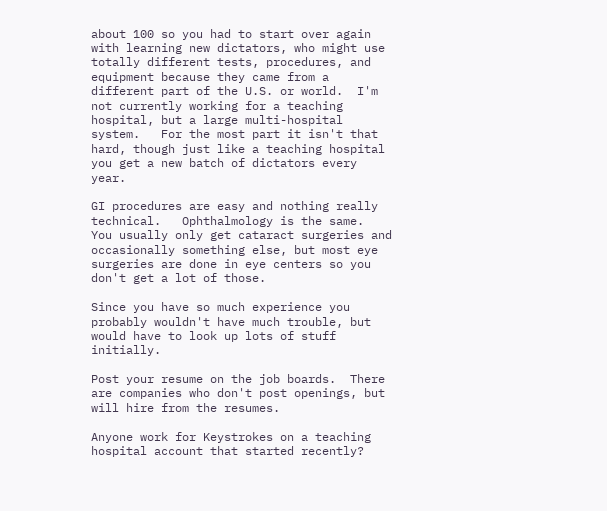about 100 so you had to start over again with learning new dictators, who might use totally different tests, procedures, and equipment because they came from a different part of the U.S. or world.  I'm not currently working for a teaching hospital, but a large multi-hospital system.   For the most part it isn't that hard, though just like a teaching hospital you get a new batch of dictators every year.

GI procedures are easy and nothing really technical.   Ophthalmology is the same.  You usually only get cataract surgeries and occasionally something else, but most eye surgeries are done in eye centers so you don't get a lot of those.

Since you have so much experience you probably wouldn't have much trouble, but would have to look up lots of stuff initially.

Post your resume on the job boards.  There are companies who don't post openings, but will hire from the resumes.

Anyone work for Keystrokes on a teaching
hospital account that started recently?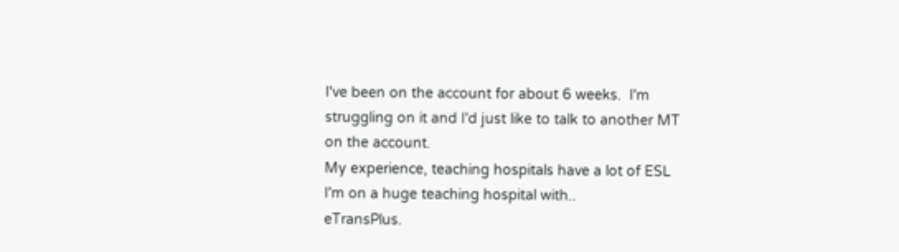I've been on the account for about 6 weeks.  I'm struggling on it and I'd just like to talk to another MT on the account.
My experience, teaching hospitals have a lot of ESL
I'm on a huge teaching hospital with..
eTransPlus.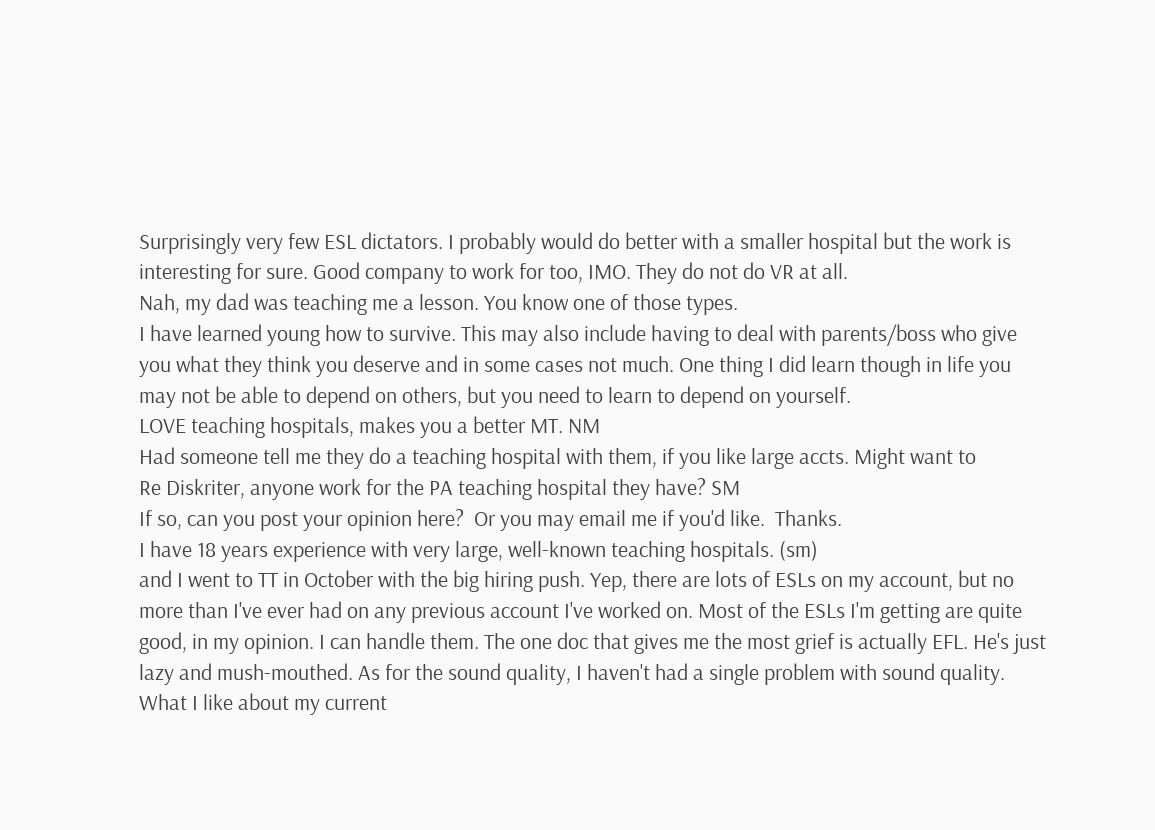Surprisingly very few ESL dictators. I probably would do better with a smaller hospital but the work is interesting for sure. Good company to work for too, IMO. They do not do VR at all.
Nah, my dad was teaching me a lesson. You know one of those types.
I have learned young how to survive. This may also include having to deal with parents/boss who give you what they think you deserve and in some cases not much. One thing I did learn though in life you may not be able to depend on others, but you need to learn to depend on yourself.
LOVE teaching hospitals, makes you a better MT. NM
Had someone tell me they do a teaching hospital with them, if you like large accts. Might want to
Re Diskriter, anyone work for the PA teaching hospital they have? SM
If so, can you post your opinion here?  Or you may email me if you'd like.  Thanks.
I have 18 years experience with very large, well-known teaching hospitals. (sm)
and I went to TT in October with the big hiring push. Yep, there are lots of ESLs on my account, but no more than I've ever had on any previous account I've worked on. Most of the ESLs I'm getting are quite good, in my opinion. I can handle them. The one doc that gives me the most grief is actually EFL. He's just lazy and mush-mouthed. As for the sound quality, I haven't had a single problem with sound quality.
What I like about my current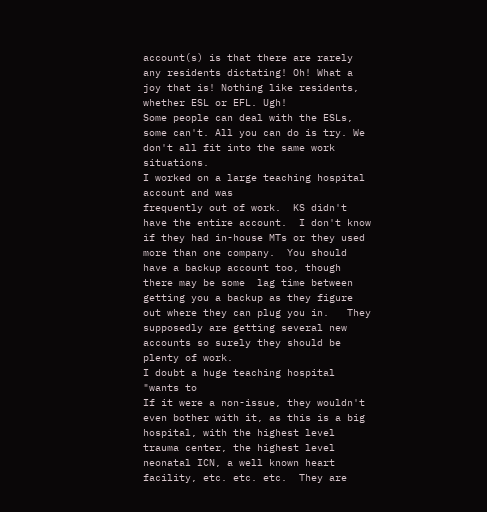account(s) is that there are rarely any residents dictating! Oh! What a joy that is! Nothing like residents, whether ESL or EFL. Ugh!
Some people can deal with the ESLs, some can't. All you can do is try. We don't all fit into the same work situations.
I worked on a large teaching hospital account and was
frequently out of work.  KS didn't have the entire account.  I don't know if they had in-house MTs or they used more than one company.  You should have a backup account too, though there may be some  lag time between getting you a backup as they figure out where they can plug you in.   They supposedly are getting several new accounts so surely they should be plenty of work.
I doubt a huge teaching hospital "wants to
If it were a non-issue, they wouldn't even bother with it, as this is a big hospital, with the highest level trauma center, the highest level neonatal ICN, a well known heart facility, etc. etc. etc.  They are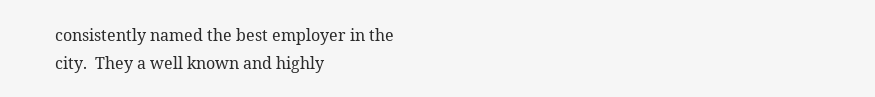consistently named the best employer in the city.  They a well known and highly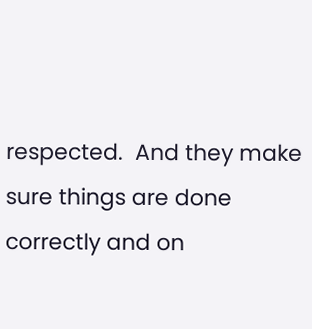respected.  And they make sure things are done correctly and on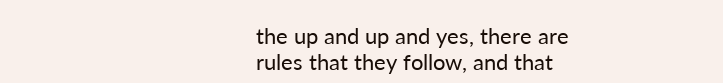the up and up and yes, there are rules that they follow, and that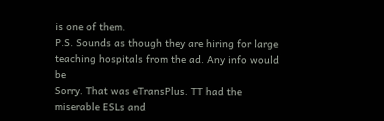is one of them.
P.S. Sounds as though they are hiring for large teaching hospitals from the ad. Any info would be
Sorry. That was eTransPlus. TT had the miserable ESLs and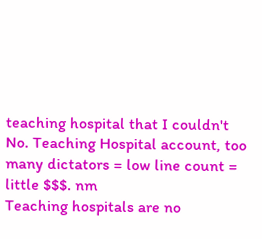teaching hospital that I couldn't
No. Teaching Hospital account, too many dictators = low line count = little $$$. nm
Teaching hospitals are no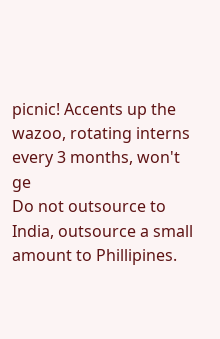picnic! Accents up the wazoo, rotating interns every 3 months, won't ge
Do not outsource to India, outsource a small amount to Phillipines.